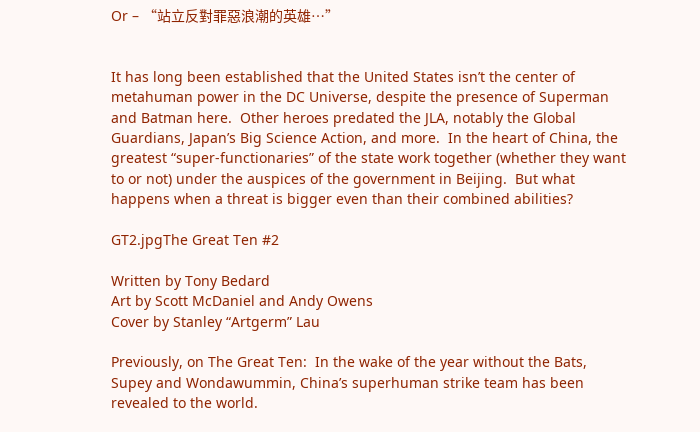Or – “站立反對罪惡浪潮的英雄…”


It has long been established that the United States isn’t the center of metahuman power in the DC Universe, despite the presence of Superman and Batman here.  Other heroes predated the JLA, notably the Global Guardians, Japan’s Big Science Action, and more.  In the heart of China, the greatest “super-functionaries” of the state work together (whether they want to or not) under the auspices of the government in Beijing.  But what happens when a threat is bigger even than their combined abilities?

GT2.jpgThe Great Ten #2

Written by Tony Bedard
Art by Scott McDaniel and Andy Owens
Cover by Stanley “Artgerm” Lau

Previously, on The Great Ten:  In the wake of the year without the Bats, Supey and Wondawummin, China’s superhuman strike team has been revealed to the world.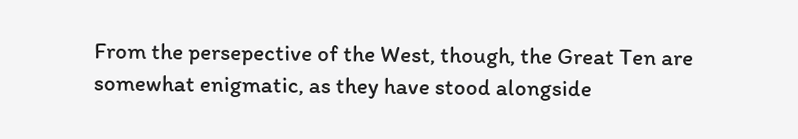From the persepective of the West, though, the Great Ten are somewhat enigmatic, as they have stood alongside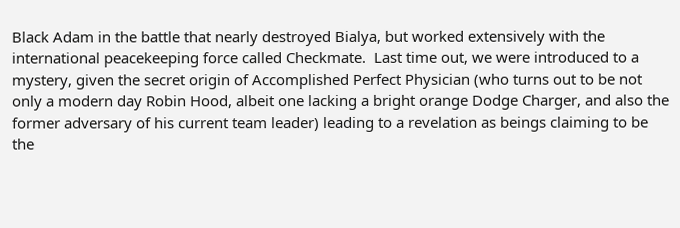Black Adam in the battle that nearly destroyed Bialya, but worked extensively with the international peacekeeping force called Checkmate.  Last time out, we were introduced to a mystery, given the secret origin of Accomplished Perfect Physician (who turns out to be not only a modern day Robin Hood, albeit one lacking a bright orange Dodge Charger, and also the former adversary of his current team leader) leading to a revelation as beings claiming to be the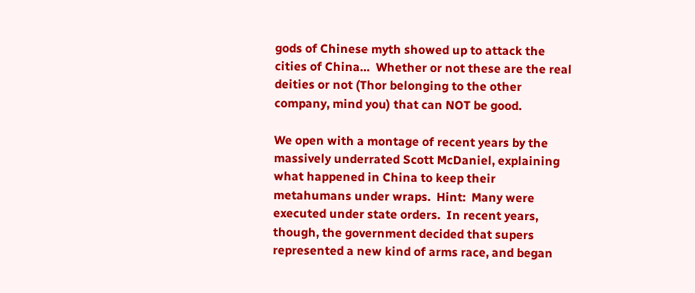gods of Chinese myth showed up to attack the cities of China…  Whether or not these are the real deities or not (Thor belonging to the other company, mind you) that can NOT be good.

We open with a montage of recent years by the massively underrated Scott McDaniel, explaining what happened in China to keep their metahumans under wraps.  Hint:  Many were executed under state orders.  In recent years, though, the government decided that supers represented a new kind of arms race, and began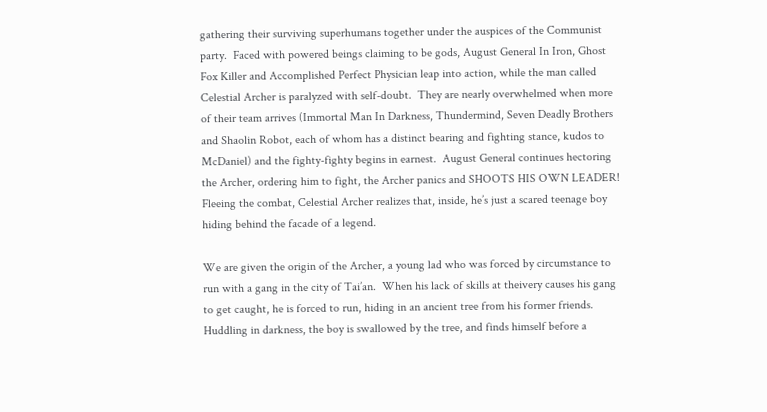gathering their surviving superhumans together under the auspices of the Communist party.  Faced with powered beings claiming to be gods, August General In Iron, Ghost Fox Killer and Accomplished Perfect Physician leap into action, while the man called Celestial Archer is paralyzed with self-doubt.  They are nearly overwhelmed when more of their team arrives (Immortal Man In Darkness, Thundermind, Seven Deadly Brothers and Shaolin Robot, each of whom has a distinct bearing and fighting stance, kudos to McDaniel) and the fighty-fighty begins in earnest.  August General continues hectoring the Archer, ordering him to fight, the Archer panics and SHOOTS HIS OWN LEADER!  Fleeing the combat, Celestial Archer realizes that, inside, he’s just a scared teenage boy hiding behind the facade of a legend.

We are given the origin of the Archer, a young lad who was forced by circumstance to run with a gang in the city of Tai’an.  When his lack of skills at theivery causes his gang to get caught, he is forced to run, hiding in an ancient tree from his former friends.  Huddling in darkness, the boy is swallowed by the tree, and finds himself before a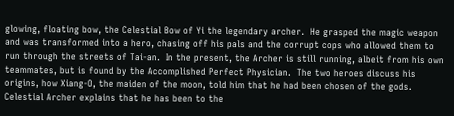glowing, floating bow, the Celestial Bow of Yi the legendary archer.  He grasped the magic weapon and was transformed into a hero, chasing off his pals and the corrupt cops who allowed them to run through the streets of Tai-an.  In the present, the Archer is still running, albeit from his own teammates, but is found by the Accomplished Perfect Physician.  The two heroes discuss his origins, how Xiang-O, the maiden of the moon, told him that he had been chosen of the gods.  Celestial Archer explains that he has been to the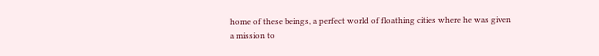home of these beings, a perfect world of floathing cities where he was given a mission to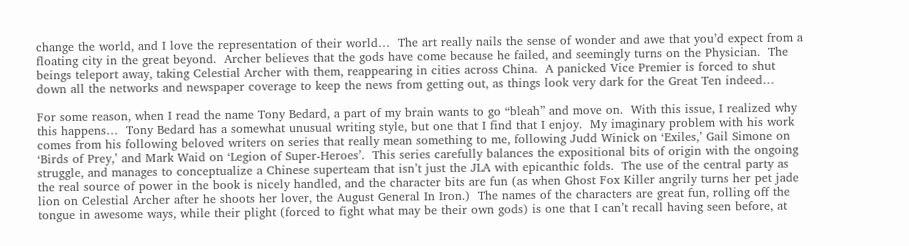change the world, and I love the representation of their world…  The art really nails the sense of wonder and awe that you’d expect from a floating city in the great beyond.  Archer believes that the gods have come because he failed, and seemingly turns on the Physician.  The beings teleport away, taking Celestial Archer with them, reappearing in cities across China.  A panicked Vice Premier is forced to shut down all the networks and newspaper coverage to keep the news from getting out, as things look very dark for the Great Ten indeed…

For some reason, when I read the name Tony Bedard, a part of my brain wants to go “bleah” and move on.  With this issue, I realized why this happens…  Tony Bedard has a somewhat unusual writing style, but one that I find that I enjoy.  My imaginary problem with his work comes from his following beloved writers on series that really mean something to me, following Judd Winick on ‘Exiles,’ Gail Simone on ‘Birds of Prey,’ and Mark Waid on ‘Legion of Super-Heroes’.  This series carefully balances the expositional bits of origin with the ongoing struggle, and manages to conceptualize a Chinese superteam that isn’t just the JLA with epicanthic folds.  The use of the central party as the real source of power in the book is nicely handled, and the character bits are fun (as when Ghost Fox Killer angrily turns her pet jade lion on Celestial Archer after he shoots her lover, the August General In Iron.)  The names of the characters are great fun, rolling off the tongue in awesome ways, while their plight (forced to fight what may be their own gods) is one that I can’t recall having seen before, at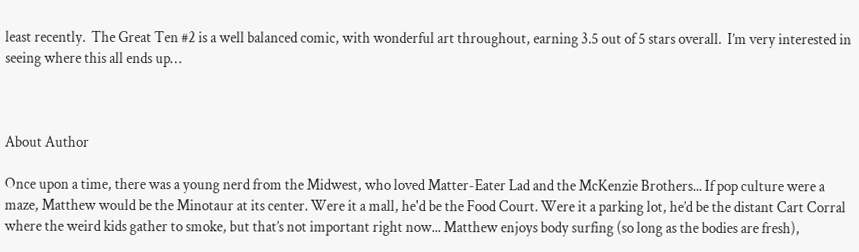least recently.  The Great Ten #2 is a well balanced comic, with wonderful art throughout, earning 3.5 out of 5 stars overall.  I’m very interested in seeing where this all ends up…



About Author

Once upon a time, there was a young nerd from the Midwest, who loved Matter-Eater Lad and the McKenzie Brothers... If pop culture were a maze, Matthew would be the Minotaur at its center. Were it a mall, he'd be the Food Court. Were it a parking lot, he’d be the distant Cart Corral where the weird kids gather to smoke, but that’s not important right now... Matthew enjoys body surfing (so long as the bodies are fresh),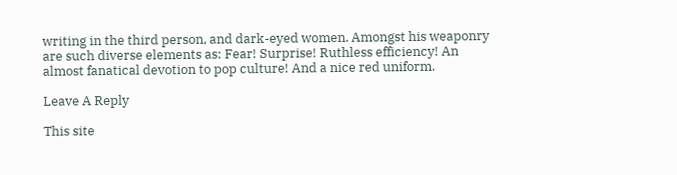writing in the third person, and dark-eyed women. Amongst his weaponry are such diverse elements as: Fear! Surprise! Ruthless efficiency! An almost fanatical devotion to pop culture! And a nice red uniform.

Leave A Reply

This site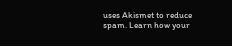uses Akismet to reduce spam. Learn how your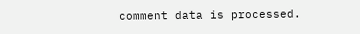comment data is processed.